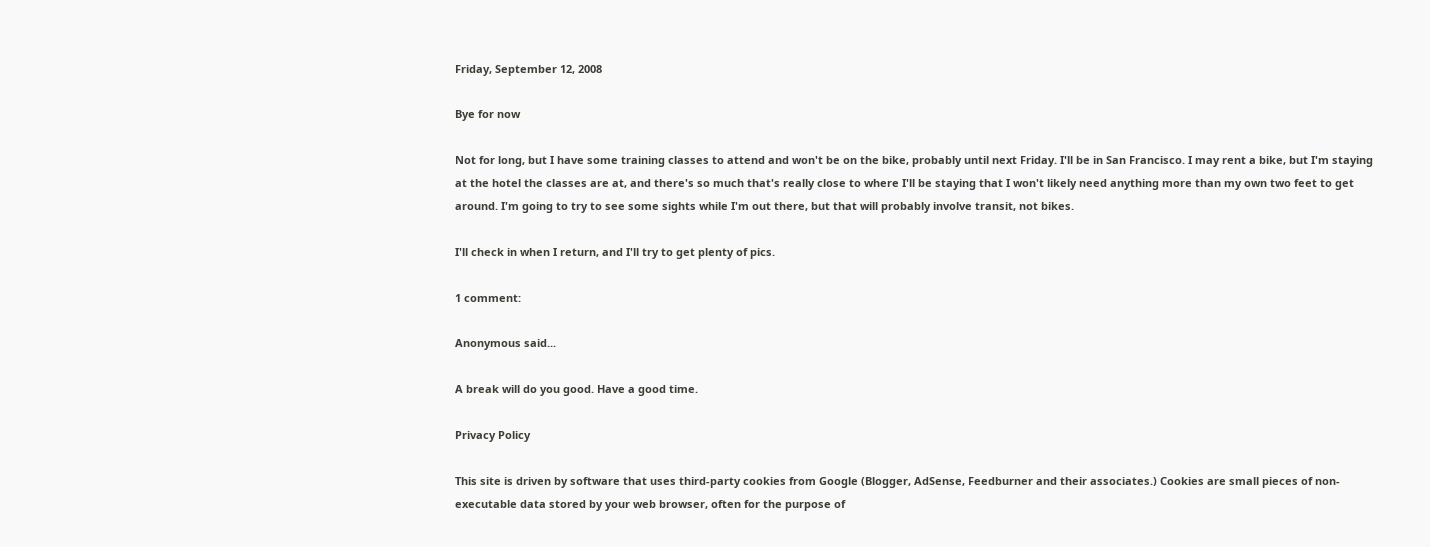Friday, September 12, 2008

Bye for now

Not for long, but I have some training classes to attend and won't be on the bike, probably until next Friday. I'll be in San Francisco. I may rent a bike, but I'm staying at the hotel the classes are at, and there's so much that's really close to where I'll be staying that I won't likely need anything more than my own two feet to get around. I'm going to try to see some sights while I'm out there, but that will probably involve transit, not bikes.

I'll check in when I return, and I'll try to get plenty of pics.

1 comment:

Anonymous said...

A break will do you good. Have a good time.

Privacy Policy

This site is driven by software that uses third-party cookies from Google (Blogger, AdSense, Feedburner and their associates.) Cookies are small pieces of non-executable data stored by your web browser, often for the purpose of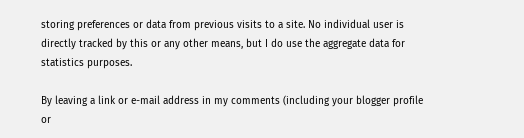storing preferences or data from previous visits to a site. No individual user is directly tracked by this or any other means, but I do use the aggregate data for statistics purposes.

By leaving a link or e-mail address in my comments (including your blogger profile or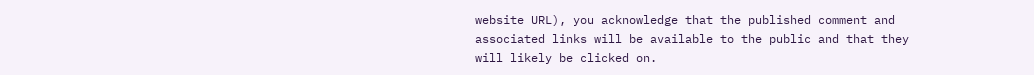website URL), you acknowledge that the published comment and associated links will be available to the public and that they will likely be clicked on.